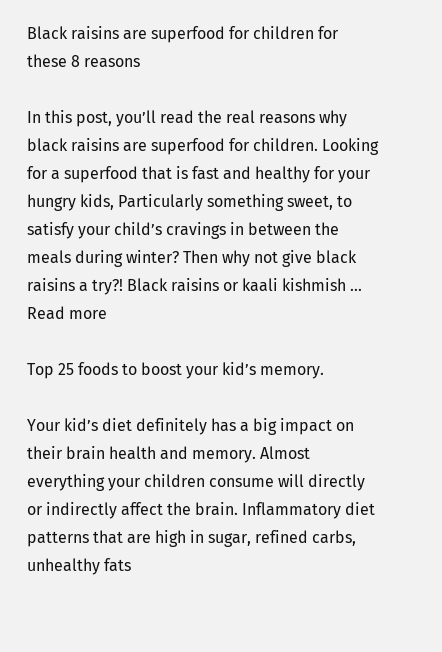Black raisins are superfood for children for these 8 reasons

In this post, you’ll read the real reasons why black raisins are superfood for children. Looking for a superfood that is fast and healthy for your hungry kids, Particularly something sweet, to satisfy your child’s cravings in between the meals during winter? Then why not give black raisins a try?! Black raisins or kaali kishmish … Read more

Top 25 foods to boost your kid’s memory.

Your kid’s diet definitely has a big impact on their brain health and memory. Almost everything your children consume will directly or indirectly affect the brain. Inflammatory diet patterns that are high in sugar, refined carbs, unhealthy fats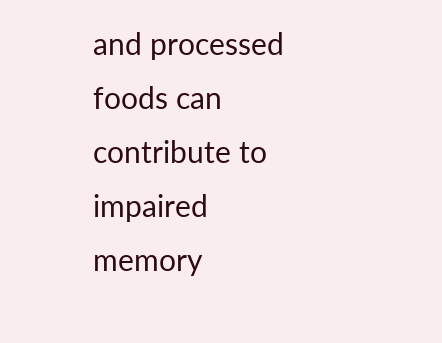and processed foods can contribute to impaired memory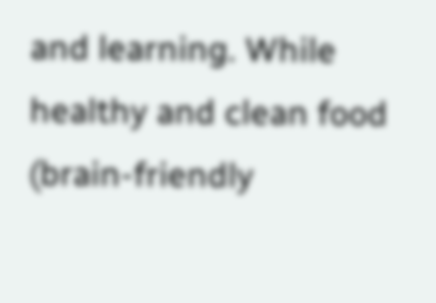and learning. While healthy and clean food (brain-friendly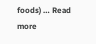foods) … Read more